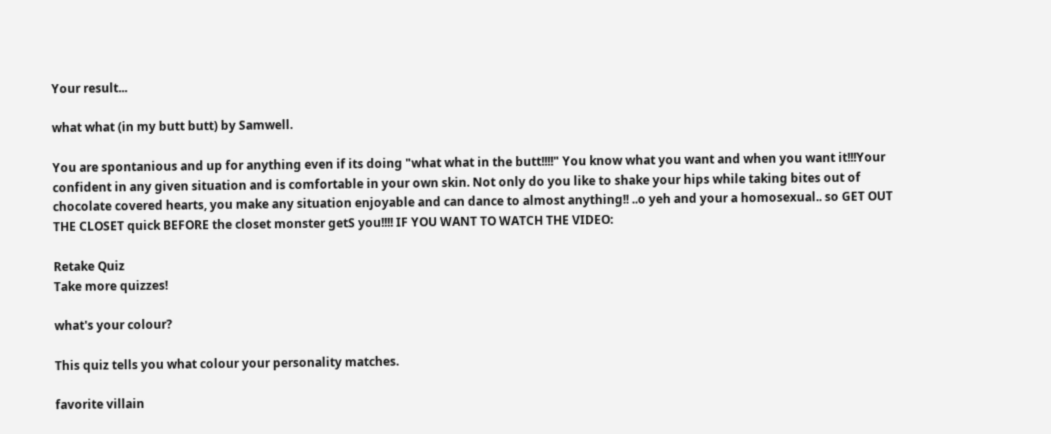Your result...

what what (in my butt butt) by Samwell.

You are spontanious and up for anything even if its doing "what what in the butt!!!!" You know what you want and when you want it!!!Your confident in any given situation and is comfortable in your own skin. Not only do you like to shake your hips while taking bites out of chocolate covered hearts, you make any situation enjoyable and can dance to almost anything!! ..o yeh and your a homosexual.. so GET OUT THE CLOSET quick BEFORE the closet monster getS you!!!! IF YOU WANT TO WATCH THE VIDEO:

Retake Quiz
Take more quizzes!

what's your colour?

This quiz tells you what colour your personality matches.

favorite villain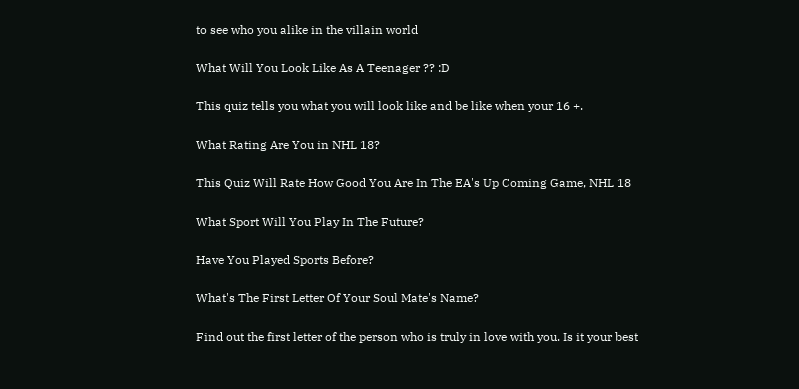to see who you alike in the villain world

What Will You Look Like As A Teenager ?? :D

This quiz tells you what you will look like and be like when your 16 +.

What Rating Are You in NHL 18?

This Quiz Will Rate How Good You Are In The EA's Up Coming Game, NHL 18

What Sport Will You Play In The Future?

Have You Played Sports Before?

What's The First Letter Of Your Soul Mate's Name?

Find out the first letter of the person who is truly in love with you. Is it your best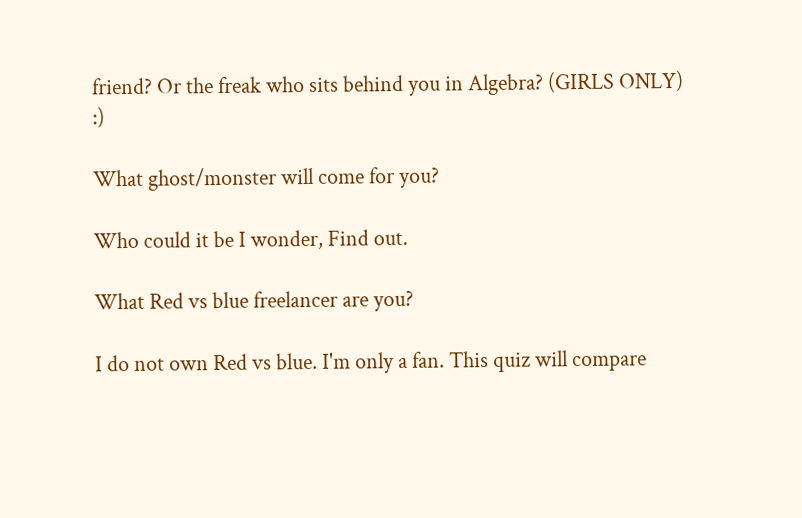friend? Or the freak who sits behind you in Algebra? (GIRLS ONLY) :)

What ghost/monster will come for you?

Who could it be I wonder, Find out.

What Red vs blue freelancer are you?

I do not own Red vs blue. I'm only a fan. This quiz will compare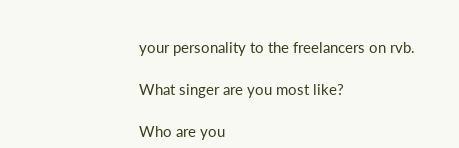your personality to the freelancers on rvb.

What singer are you most like?

Who are you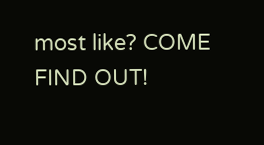most like? COME FIND OUT!